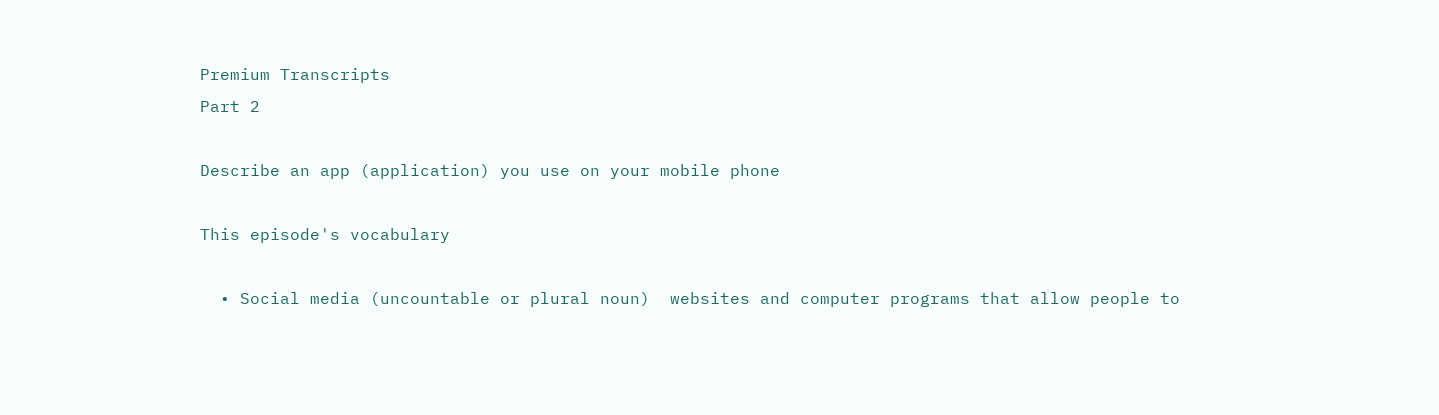Premium Transcripts
Part 2

Describe an app (application) you use on your mobile phone

This episode's vocabulary

  • Social media (uncountable or plural noun)  websites and computer programs that allow people to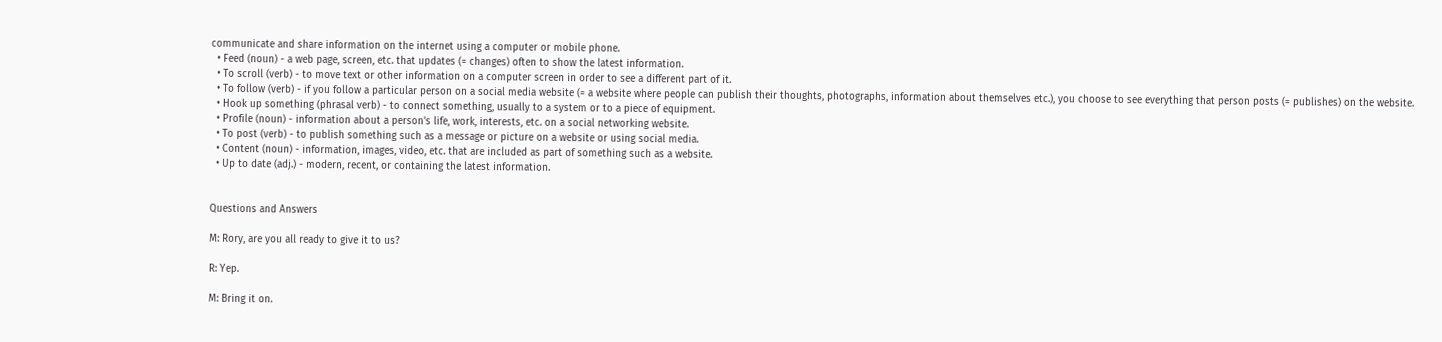communicate and share information on the internet using a computer or mobile phone.
  • Feed (noun) - a web page, screen, etc. that updates (= changes) often to show the latest information.
  • To scroll (verb) - to move text or other information on a computer screen in order to see a different part of it.
  • To follow (verb) - if you follow a particular person on a social media website (= a website where people can publish their thoughts, photographs, information about themselves etc.), you choose to see everything that person posts (= publishes) on the website.
  • Hook up something (phrasal verb) - to connect something, usually to a system or to a piece of equipment.
  • Profile (noun) - information about a person's life, work, interests, etc. on a social networking website.
  • To post (verb) - to publish something such as a message or picture on a website or using social media.
  • Content (noun) - information, images, video, etc. that are included as part of something such as a website.
  • Up to date (adj.) - modern, recent, or containing the latest information.


Questions and Answers

M: Rory, are you all ready to give it to us?

R: Yep.

M: Bring it on.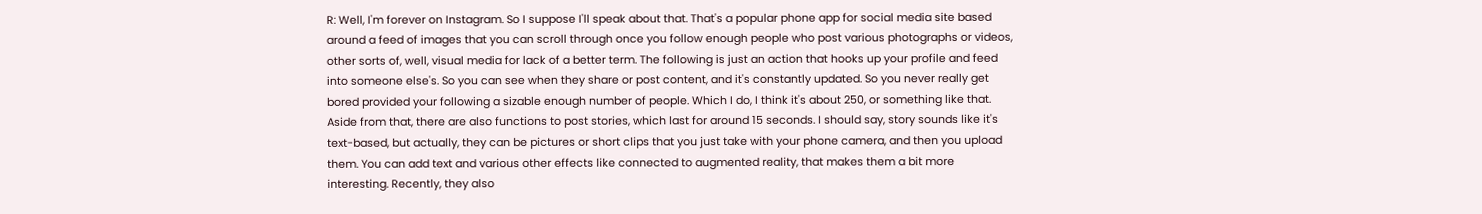R: Well, I'm forever on Instagram. So I suppose I'll speak about that. That's a popular phone app for social media site based around a feed of images that you can scroll through once you follow enough people who post various photographs or videos, other sorts of, well, visual media for lack of a better term. The following is just an action that hooks up your profile and feed into someone else's. So you can see when they share or post content, and it's constantly updated. So you never really get bored provided your following a sizable enough number of people. Which I do, I think it's about 250, or something like that. Aside from that, there are also functions to post stories, which last for around 15 seconds. I should say, story sounds like it's text-based, but actually, they can be pictures or short clips that you just take with your phone camera, and then you upload them. You can add text and various other effects like connected to augmented reality, that makes them a bit more interesting. Recently, they also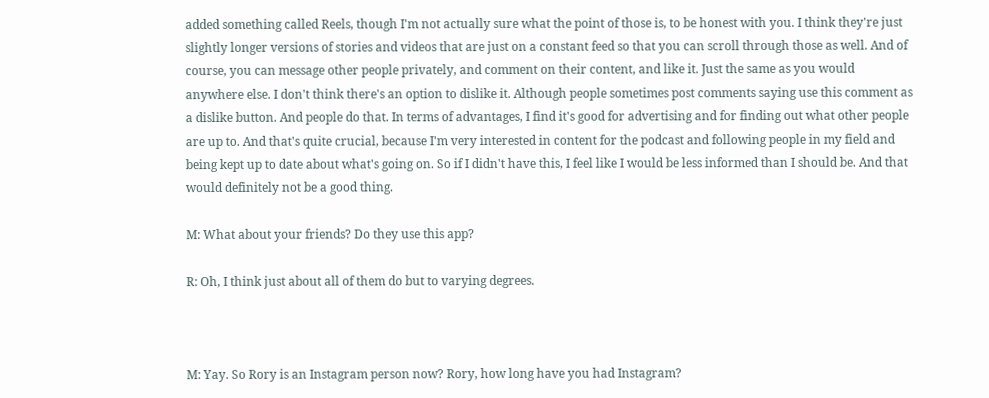added something called Reels, though I'm not actually sure what the point of those is, to be honest with you. I think they're just slightly longer versions of stories and videos that are just on a constant feed so that you can scroll through those as well. And of course, you can message other people privately, and comment on their content, and like it. Just the same as you would anywhere else. I don't think there's an option to dislike it. Although people sometimes post comments saying use this comment as a dislike button. And people do that. In terms of advantages, I find it's good for advertising and for finding out what other people are up to. And that's quite crucial, because I'm very interested in content for the podcast and following people in my field and being kept up to date about what's going on. So if I didn't have this, I feel like I would be less informed than I should be. And that would definitely not be a good thing.

M: What about your friends? Do they use this app?

R: Oh, I think just about all of them do but to varying degrees.



M: Yay. So Rory is an Instagram person now? Rory, how long have you had Instagram?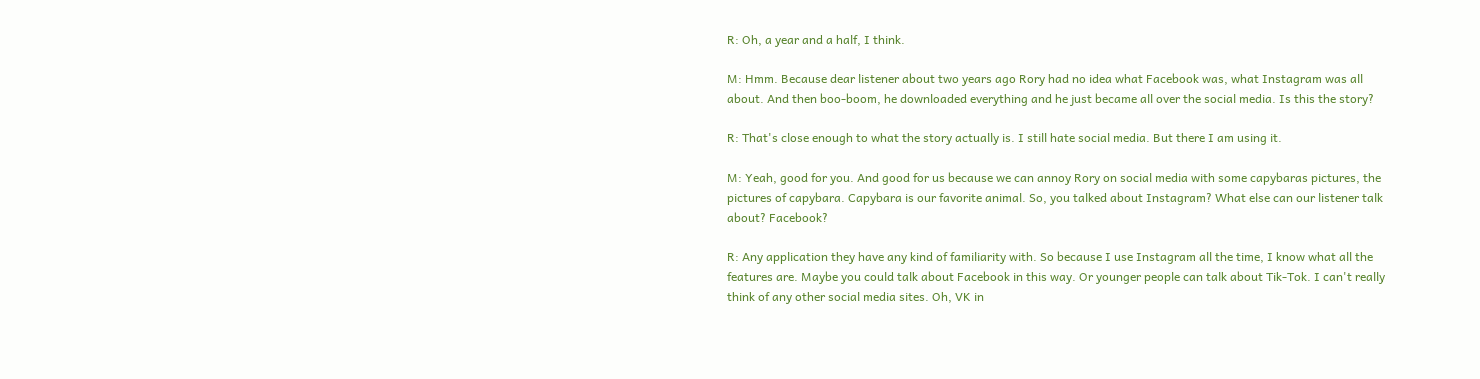R: Oh, a year and a half, I think.

M: Hmm. Because dear listener about two years ago Rory had no idea what Facebook was, what Instagram was all about. And then boo-boom, he downloaded everything and he just became all over the social media. Is this the story?

R: That's close enough to what the story actually is. I still hate social media. But there I am using it.

M: Yeah, good for you. And good for us because we can annoy Rory on social media with some capybaras pictures, the pictures of capybara. Capybara is our favorite animal. So, you talked about Instagram? What else can our listener talk about? Facebook?

R: Any application they have any kind of familiarity with. So because I use Instagram all the time, I know what all the features are. Maybe you could talk about Facebook in this way. Or younger people can talk about Tik-Tok. I can't really think of any other social media sites. Oh, VK in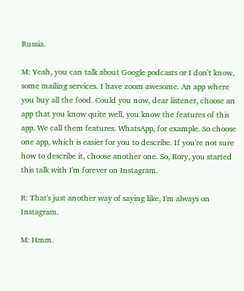Russia.

M: Yeah, you can talk about Google podcasts or I don't know, some mailing services. I have zoom awesome. An app where you buy all the food. Could you now, dear listener, choose an app that you know quite well, you know the features of this app. We call them features. WhatsApp, for example. So choose one app, which is easier for you to describe. If you're not sure how to describe it, choose another one. So, Rory, you started this talk with I'm forever on Instagram.

R: That's just another way of saying like, I'm always on Instagram.

M: Hmm.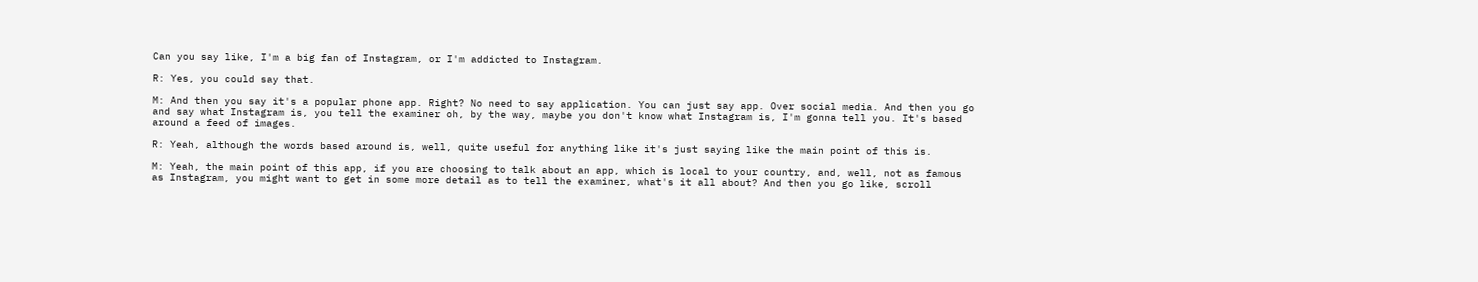Can you say like, I'm a big fan of Instagram, or I'm addicted to Instagram.

R: Yes, you could say that.

M: And then you say it's a popular phone app. Right? No need to say application. You can just say app. Over social media. And then you go and say what Instagram is, you tell the examiner oh, by the way, maybe you don't know what Instagram is, I'm gonna tell you. It's based around a feed of images.

R: Yeah, although the words based around is, well, quite useful for anything like it's just saying like the main point of this is.

M: Yeah, the main point of this app, if you are choosing to talk about an app, which is local to your country, and, well, not as famous as Instagram, you might want to get in some more detail as to tell the examiner, what's it all about? And then you go like, scroll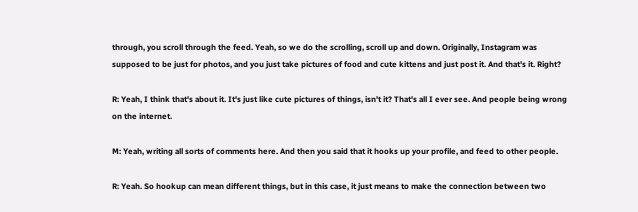through, you scroll through the feed. Yeah, so we do the scrolling, scroll up and down. Originally, Instagram was supposed to be just for photos, and you just take pictures of food and cute kittens and just post it. And that's it. Right?

R: Yeah, I think that's about it. It's just like cute pictures of things, isn't it? That's all I ever see. And people being wrong on the internet.

M: Yeah, writing all sorts of comments here. And then you said that it hooks up your profile, and feed to other people.

R: Yeah. So hookup can mean different things, but in this case, it just means to make the connection between two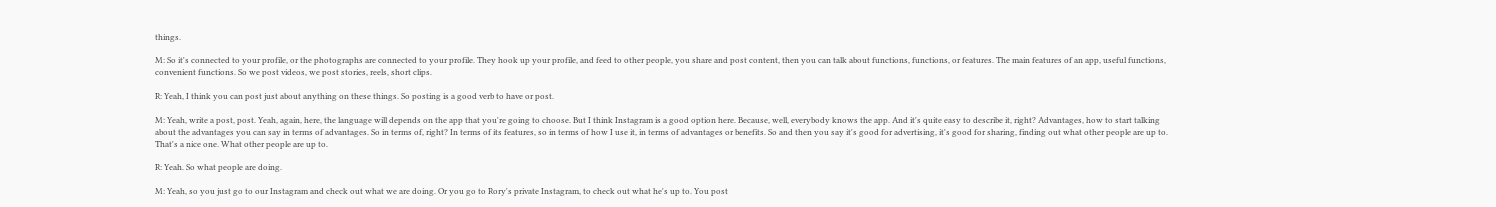things.

M: So it's connected to your profile, or the photographs are connected to your profile. They hook up your profile, and feed to other people, you share and post content, then you can talk about functions, functions, or features. The main features of an app, useful functions, convenient functions. So we post videos, we post stories, reels, short clips.

R: Yeah, I think you can post just about anything on these things. So posting is a good verb to have or post.

M: Yeah, write a post, post. Yeah, again, here, the language will depends on the app that you're going to choose. But I think Instagram is a good option here. Because, well, everybody knows the app. And it's quite easy to describe it, right? Advantages, how to start talking about the advantages you can say in terms of advantages. So in terms of, right? In terms of its features, so in terms of how I use it, in terms of advantages or benefits. So and then you say it's good for advertising, it's good for sharing, finding out what other people are up to. That's a nice one. What other people are up to.

R: Yeah. So what people are doing.

M: Yeah, so you just go to our Instagram and check out what we are doing. Or you go to Rory's private Instagram, to check out what he's up to. You post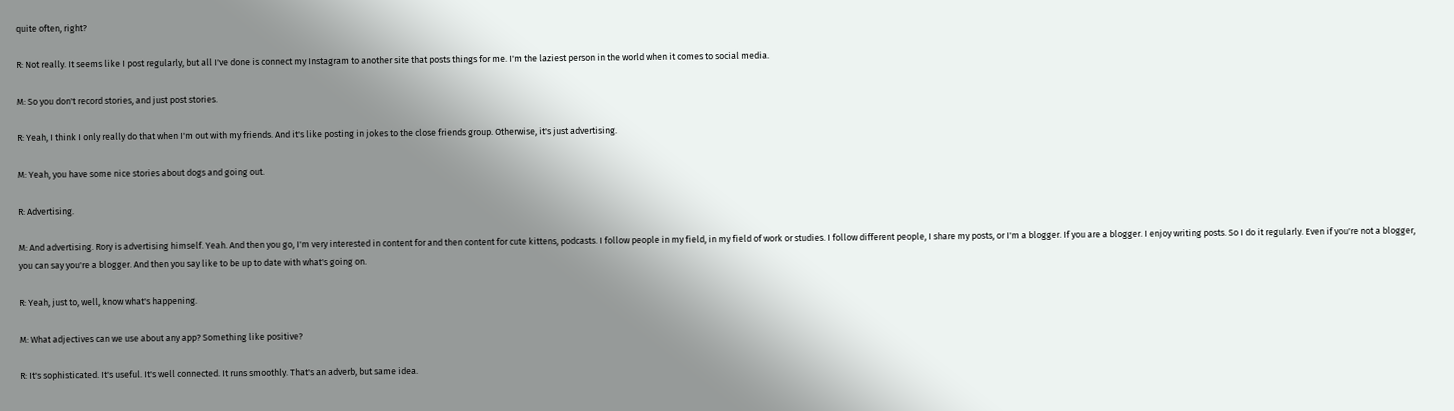quite often, right?

R: Not really. It seems like I post regularly, but all I've done is connect my Instagram to another site that posts things for me. I'm the laziest person in the world when it comes to social media.

M: So you don't record stories, and just post stories.

R: Yeah, I think I only really do that when I'm out with my friends. And it's like posting in jokes to the close friends group. Otherwise, it's just advertising.

M: Yeah, you have some nice stories about dogs and going out.

R: Advertising.

M: And advertising. Rory is advertising himself. Yeah. And then you go, I'm very interested in content for and then content for cute kittens, podcasts. I follow people in my field, in my field of work or studies. I follow different people, I share my posts, or I'm a blogger. If you are a blogger. I enjoy writing posts. So I do it regularly. Even if you're not a blogger, you can say you're a blogger. And then you say like to be up to date with what's going on.

R: Yeah, just to, well, know what's happening.

M: What adjectives can we use about any app? Something like positive?

R: It's sophisticated. It's useful. It's well connected. It runs smoothly. That's an adverb, but same idea.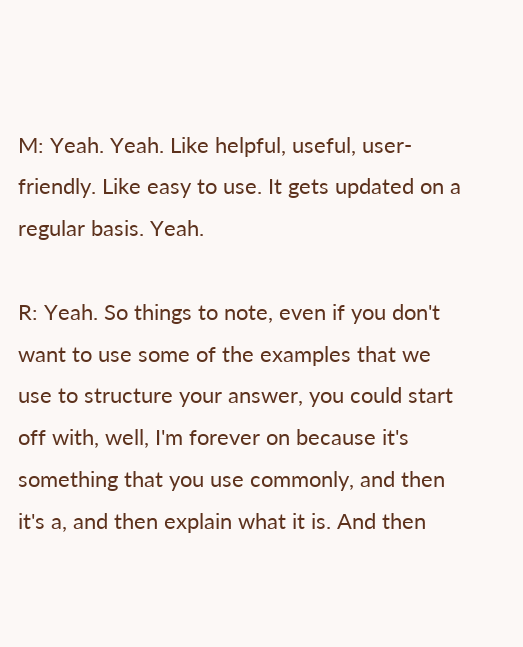M: Yeah. Yeah. Like helpful, useful, user-friendly. Like easy to use. It gets updated on a regular basis. Yeah.

R: Yeah. So things to note, even if you don't want to use some of the examples that we use to structure your answer, you could start off with, well, I'm forever on because it's something that you use commonly, and then it's a, and then explain what it is. And then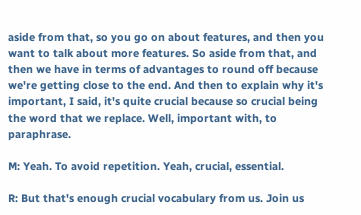aside from that, so you go on about features, and then you want to talk about more features. So aside from that, and then we have in terms of advantages to round off because we're getting close to the end. And then to explain why it's important, I said, it's quite crucial because so crucial being the word that we replace. Well, important with, to paraphrase.

M: Yeah. To avoid repetition. Yeah, crucial, essential.

R: But that's enough crucial vocabulary from us. Join us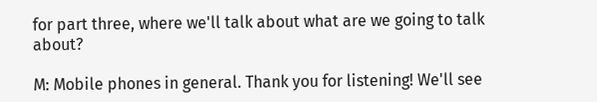for part three, where we'll talk about what are we going to talk about?

M: Mobile phones in general. Thank you for listening! We'll see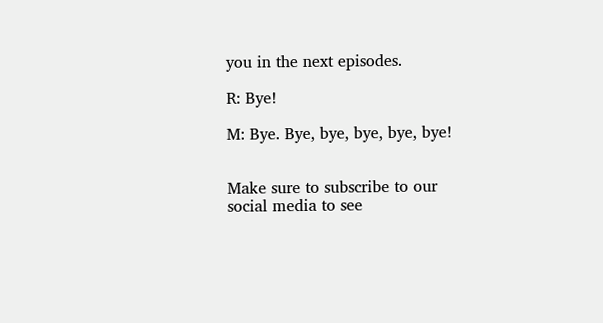you in the next episodes.

R: Bye!

M: Bye. Bye, bye, bye, bye, bye!


Make sure to subscribe to our social media to see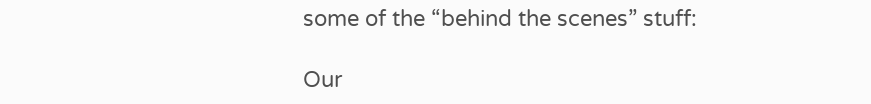some of the “behind the scenes” stuff:

Our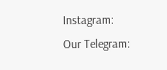Instagram:
Our Telegram: